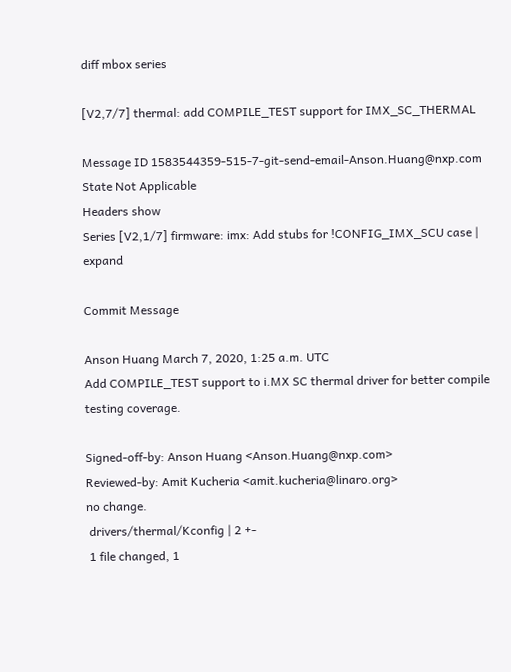diff mbox series

[V2,7/7] thermal: add COMPILE_TEST support for IMX_SC_THERMAL

Message ID 1583544359-515-7-git-send-email-Anson.Huang@nxp.com
State Not Applicable
Headers show
Series [V2,1/7] firmware: imx: Add stubs for !CONFIG_IMX_SCU case | expand

Commit Message

Anson Huang March 7, 2020, 1:25 a.m. UTC
Add COMPILE_TEST support to i.MX SC thermal driver for better compile
testing coverage.

Signed-off-by: Anson Huang <Anson.Huang@nxp.com>
Reviewed-by: Amit Kucheria <amit.kucheria@linaro.org>
no change.
 drivers/thermal/Kconfig | 2 +-
 1 file changed, 1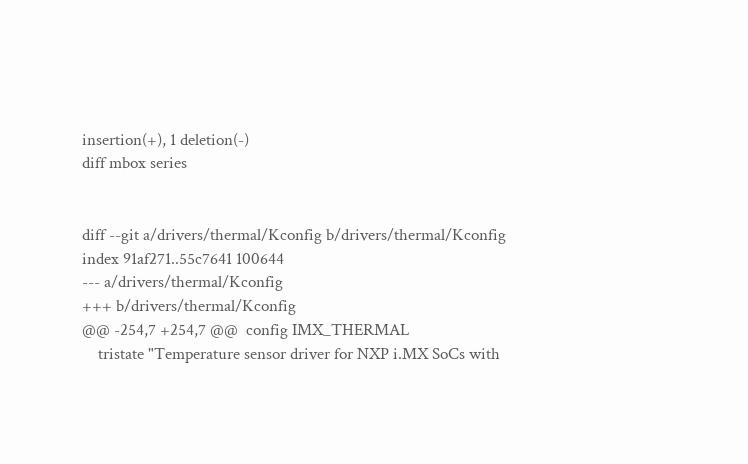insertion(+), 1 deletion(-)
diff mbox series


diff --git a/drivers/thermal/Kconfig b/drivers/thermal/Kconfig
index 91af271..55c7641 100644
--- a/drivers/thermal/Kconfig
+++ b/drivers/thermal/Kconfig
@@ -254,7 +254,7 @@  config IMX_THERMAL
    tristate "Temperature sensor driver for NXP i.MX SoCs with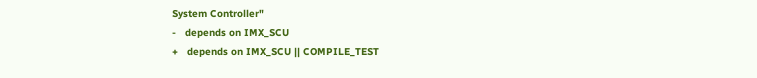System Controller"
-   depends on IMX_SCU
+   depends on IMX_SCU || COMPILE_TEST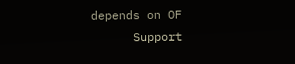depends on OF
      Support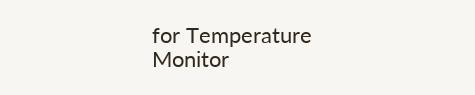for Temperature Monitor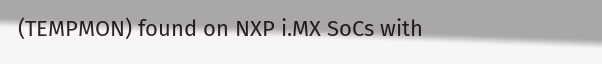(TEMPMON) found on NXP i.MX SoCs with